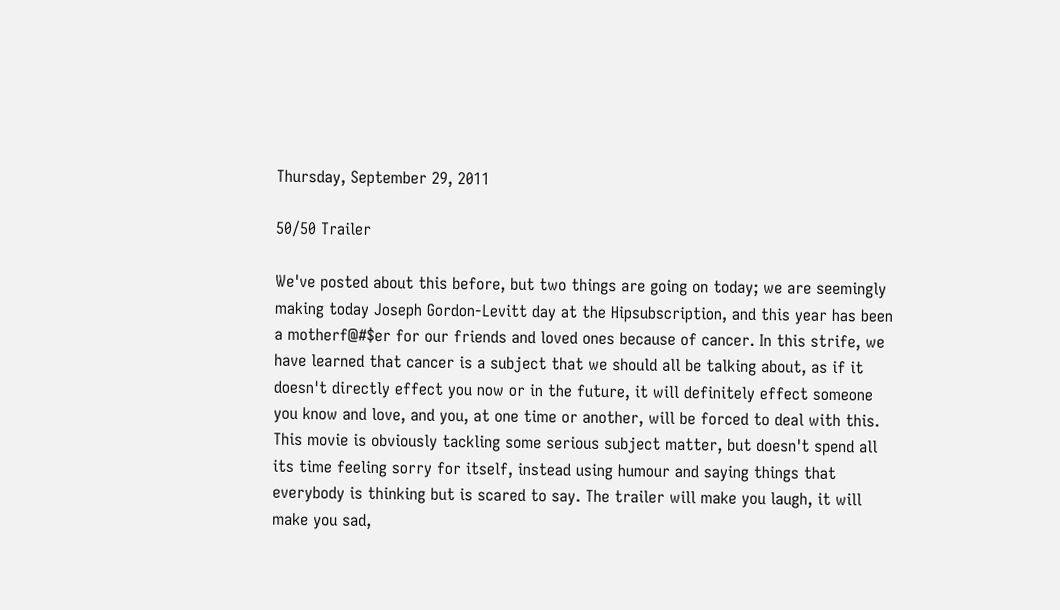Thursday, September 29, 2011

50/50 Trailer

We've posted about this before, but two things are going on today; we are seemingly making today Joseph Gordon-Levitt day at the Hipsubscription, and this year has been a motherf@#$er for our friends and loved ones because of cancer. In this strife, we have learned that cancer is a subject that we should all be talking about, as if it doesn't directly effect you now or in the future, it will definitely effect someone you know and love, and you, at one time or another, will be forced to deal with this. This movie is obviously tackling some serious subject matter, but doesn't spend all its time feeling sorry for itself, instead using humour and saying things that everybody is thinking but is scared to say. The trailer will make you laugh, it will make you sad,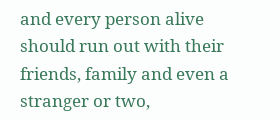and every person alive should run out with their friends, family and even a stranger or two,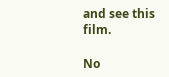and see this film.

No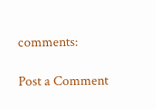comments:

Post a Comment